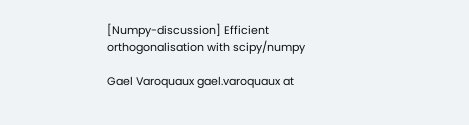[Numpy-discussion] Efficient orthogonalisation with scipy/numpy

Gael Varoquaux gael.varoquaux at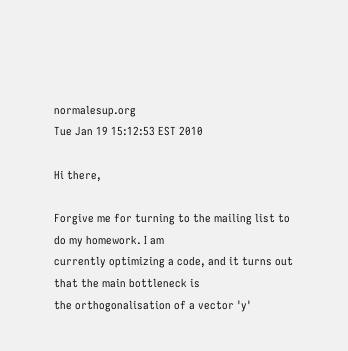normalesup.org
Tue Jan 19 15:12:53 EST 2010

Hi there,

Forgive me for turning to the mailing list to do my homework. I am
currently optimizing a code, and it turns out that the main bottleneck is
the orthogonalisation of a vector 'y'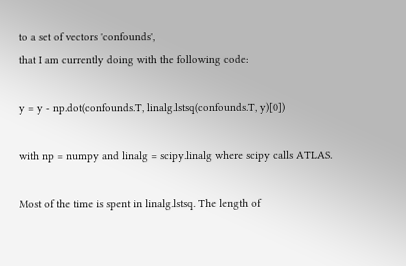to a set of vectors 'confounds',
that I am currently doing with the following code:

y = y - np.dot(confounds.T, linalg.lstsq(confounds.T, y)[0])

with np = numpy and linalg = scipy.linalg where scipy calls ATLAS.

Most of the time is spent in linalg.lstsq. The length of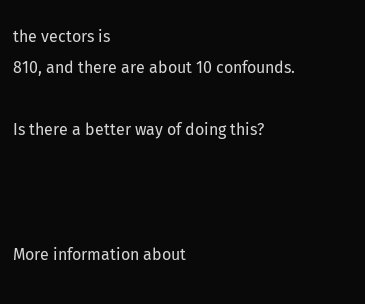the vectors is
810, and there are about 10 confounds.

Is there a better way of doing this?



More information about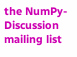the NumPy-Discussion mailing list